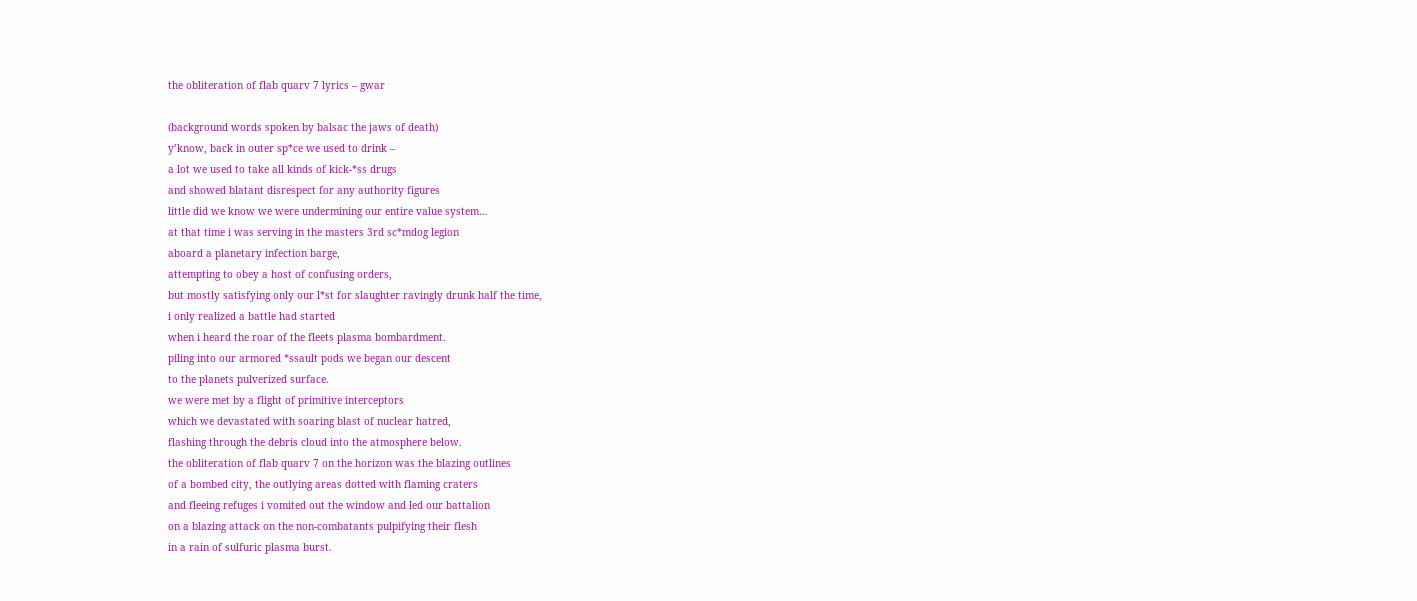the obliteration of flab quarv 7 lyrics – gwar

(background words spoken by balsac the jaws of death)
y’know, back in outer sp*ce we used to drink –
a lot we used to take all kinds of kick-*ss drugs
and showed blatant disrespect for any authority figures
little did we know we were undermining our entire value system…
at that time i was serving in the masters 3rd sc*mdog legion
aboard a planetary infection barge,
attempting to obey a host of confusing orders,
but mostly satisfying only our l*st for slaughter ravingly drunk half the time,
i only realized a battle had started
when i heard the roar of the fleets plasma bombardment.
piling into our armored *ssault pods we began our descent
to the planets pulverized surface.
we were met by a flight of primitive interceptors
which we devastated with soaring blast of nuclear hatred,
flashing through the debris cloud into the atmosphere below.
the obliteration of flab quarv 7 on the horizon was the blazing outlines
of a bombed city, the outlying areas dotted with flaming craters
and fleeing refuges i vomited out the window and led our battalion
on a blazing attack on the non-combatants pulpifying their flesh
in a rain of sulfuric plasma burst.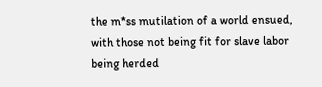the m*ss mutilation of a world ensued,
with those not being fit for slave labor being herded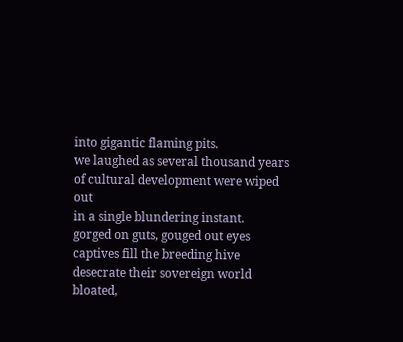into gigantic flaming pits.
we laughed as several thousand years
of cultural development were wiped out
in a single blundering instant.
gorged on guts, gouged out eyes
captives fill the breeding hive
desecrate their sovereign world
bloated,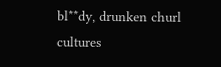bl**dy, drunken churl
cultures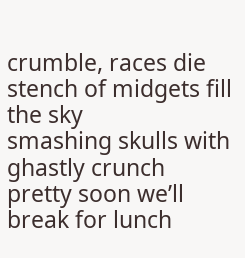crumble, races die
stench of midgets fill the sky
smashing skulls with ghastly crunch
pretty soon we’ll break for lunch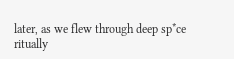later, as we flew through deep sp*ce
ritually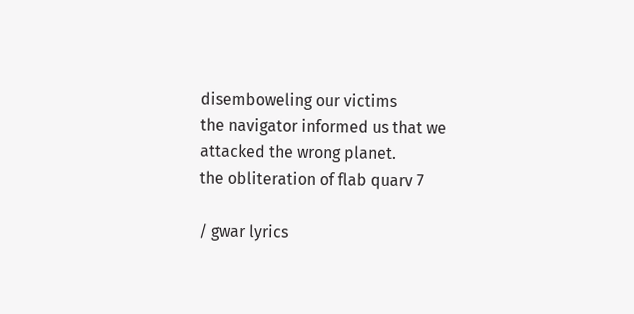disemboweling our victims
the navigator informed us that we
attacked the wrong planet.
the obliteration of flab quarv 7

/ gwar lyrics